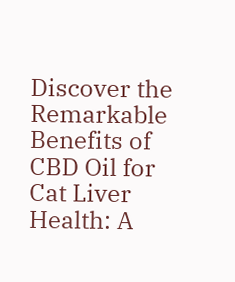Discover the Remarkable Benefits of CBD Oil for Cat Liver Health: A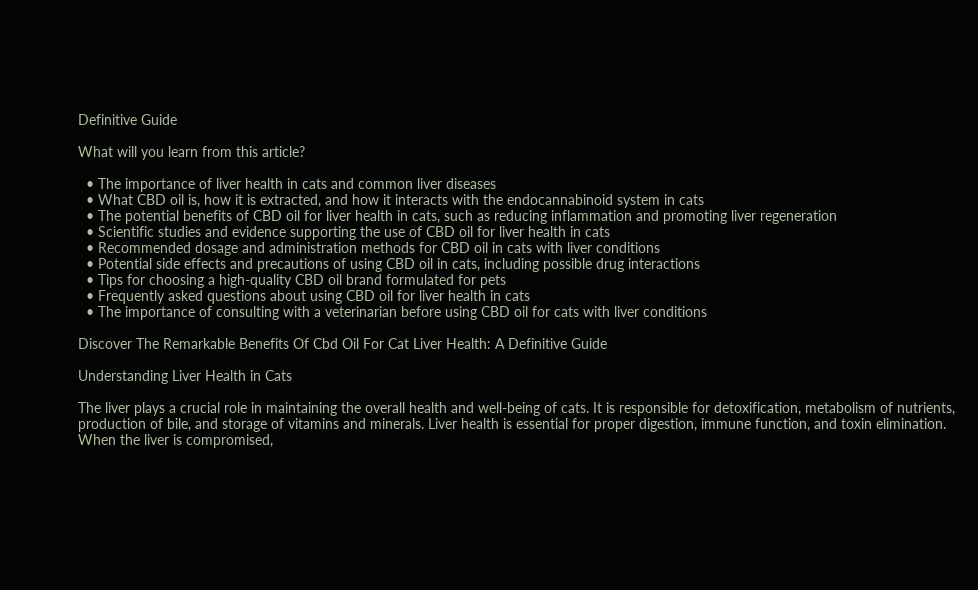Definitive Guide

What will you learn from this article?

  • The importance of liver health in cats and common liver diseases
  • What CBD oil is, how it is extracted, and how it interacts with the endocannabinoid system in cats
  • The potential benefits of CBD oil for liver health in cats, such as reducing inflammation and promoting liver regeneration
  • Scientific studies and evidence supporting the use of CBD oil for liver health in cats
  • Recommended dosage and administration methods for CBD oil in cats with liver conditions
  • Potential side effects and precautions of using CBD oil in cats, including possible drug interactions
  • Tips for choosing a high-quality CBD oil brand formulated for pets
  • Frequently asked questions about using CBD oil for liver health in cats
  • The importance of consulting with a veterinarian before using CBD oil for cats with liver conditions

Discover The Remarkable Benefits Of Cbd Oil For Cat Liver Health: A Definitive Guide

Understanding Liver Health in Cats

The liver plays a crucial role in maintaining the overall health and well-being of cats. It is responsible for detoxification, metabolism of nutrients, production of bile, and storage of vitamins and minerals. Liver health is essential for proper digestion, immune function, and toxin elimination. When the liver is compromised,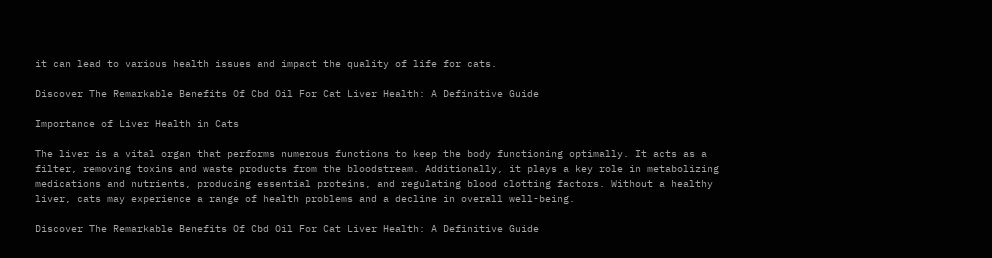it can lead to various health issues and impact the quality of life for cats.

Discover The Remarkable Benefits Of Cbd Oil For Cat Liver Health: A Definitive Guide

Importance of Liver Health in Cats

The liver is a vital organ that performs numerous functions to keep the body functioning optimally. It acts as a filter, removing toxins and waste products from the bloodstream. Additionally, it plays a key role in metabolizing medications and nutrients, producing essential proteins, and regulating blood clotting factors. Without a healthy liver, cats may experience a range of health problems and a decline in overall well-being.

Discover The Remarkable Benefits Of Cbd Oil For Cat Liver Health: A Definitive Guide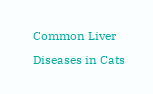Common Liver Diseases in Cats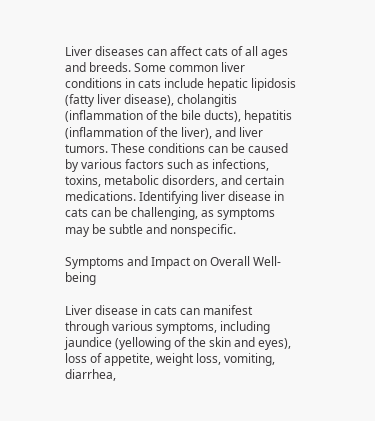Liver diseases can affect cats of all ages and breeds. Some common liver conditions in cats include hepatic lipidosis (fatty liver disease), cholangitis (inflammation of the bile ducts), hepatitis (inflammation of the liver), and liver tumors. These conditions can be caused by various factors such as infections, toxins, metabolic disorders, and certain medications. Identifying liver disease in cats can be challenging, as symptoms may be subtle and nonspecific.

Symptoms and Impact on Overall Well-being

Liver disease in cats can manifest through various symptoms, including jaundice (yellowing of the skin and eyes), loss of appetite, weight loss, vomiting, diarrhea,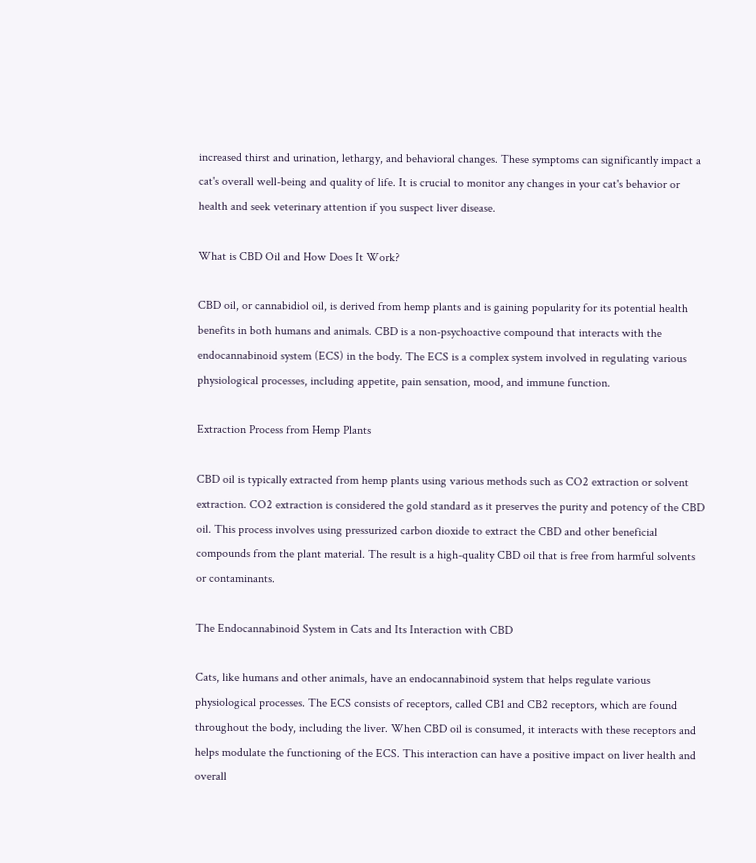increased thirst and urination, lethargy, and behavioral changes. These symptoms can significantly impact a cat's overall well-being and quality of life. It is crucial to monitor any changes in your cat's behavior or health and seek veterinary attention if you suspect liver disease.

What is CBD Oil and How Does It Work?

CBD oil, or cannabidiol oil, is derived from hemp plants and is gaining popularity for its potential health benefits in both humans and animals. CBD is a non-psychoactive compound that interacts with the endocannabinoid system (ECS) in the body. The ECS is a complex system involved in regulating various physiological processes, including appetite, pain sensation, mood, and immune function.

Extraction Process from Hemp Plants

CBD oil is typically extracted from hemp plants using various methods such as CO2 extraction or solvent extraction. CO2 extraction is considered the gold standard as it preserves the purity and potency of the CBD oil. This process involves using pressurized carbon dioxide to extract the CBD and other beneficial compounds from the plant material. The result is a high-quality CBD oil that is free from harmful solvents or contaminants.

The Endocannabinoid System in Cats and Its Interaction with CBD

Cats, like humans and other animals, have an endocannabinoid system that helps regulate various physiological processes. The ECS consists of receptors, called CB1 and CB2 receptors, which are found throughout the body, including the liver. When CBD oil is consumed, it interacts with these receptors and helps modulate the functioning of the ECS. This interaction can have a positive impact on liver health and overall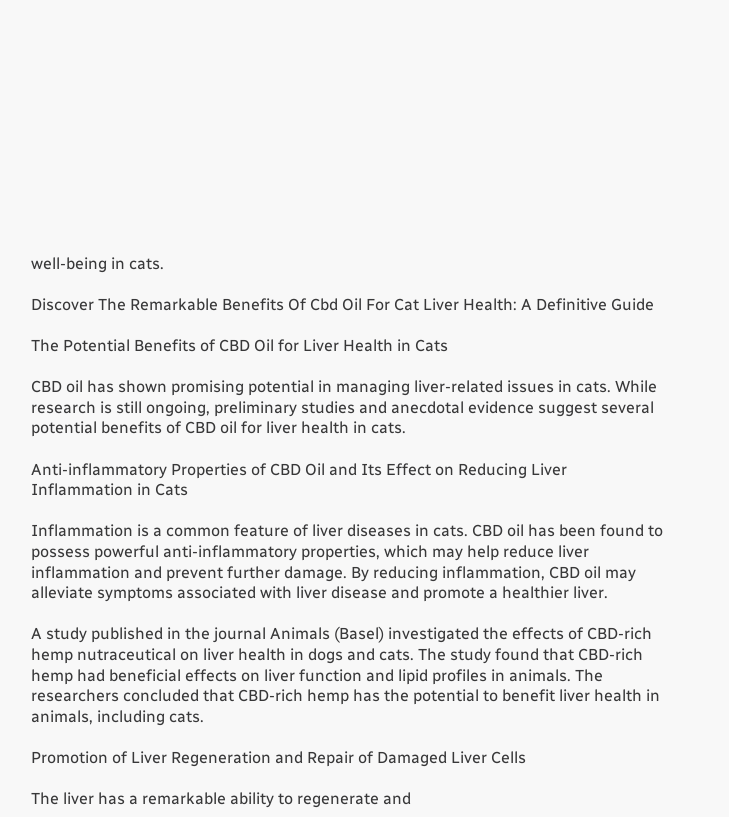well-being in cats.

Discover The Remarkable Benefits Of Cbd Oil For Cat Liver Health: A Definitive Guide

The Potential Benefits of CBD Oil for Liver Health in Cats

CBD oil has shown promising potential in managing liver-related issues in cats. While research is still ongoing, preliminary studies and anecdotal evidence suggest several potential benefits of CBD oil for liver health in cats.

Anti-inflammatory Properties of CBD Oil and Its Effect on Reducing Liver Inflammation in Cats

Inflammation is a common feature of liver diseases in cats. CBD oil has been found to possess powerful anti-inflammatory properties, which may help reduce liver inflammation and prevent further damage. By reducing inflammation, CBD oil may alleviate symptoms associated with liver disease and promote a healthier liver.

A study published in the journal Animals (Basel) investigated the effects of CBD-rich hemp nutraceutical on liver health in dogs and cats. The study found that CBD-rich hemp had beneficial effects on liver function and lipid profiles in animals. The researchers concluded that CBD-rich hemp has the potential to benefit liver health in animals, including cats.

Promotion of Liver Regeneration and Repair of Damaged Liver Cells

The liver has a remarkable ability to regenerate and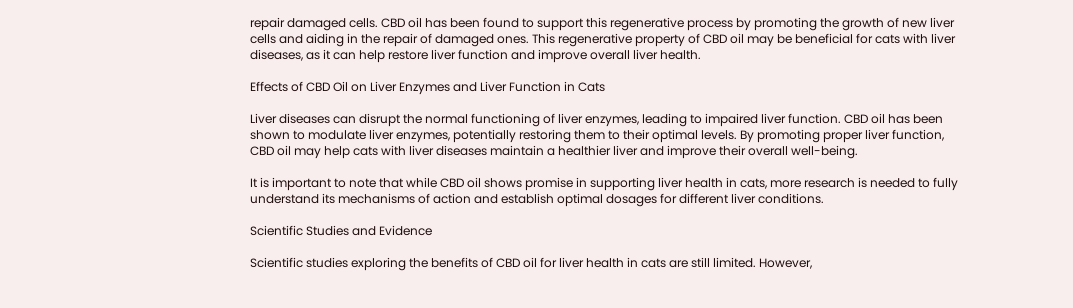repair damaged cells. CBD oil has been found to support this regenerative process by promoting the growth of new liver cells and aiding in the repair of damaged ones. This regenerative property of CBD oil may be beneficial for cats with liver diseases, as it can help restore liver function and improve overall liver health.

Effects of CBD Oil on Liver Enzymes and Liver Function in Cats

Liver diseases can disrupt the normal functioning of liver enzymes, leading to impaired liver function. CBD oil has been shown to modulate liver enzymes, potentially restoring them to their optimal levels. By promoting proper liver function, CBD oil may help cats with liver diseases maintain a healthier liver and improve their overall well-being.

It is important to note that while CBD oil shows promise in supporting liver health in cats, more research is needed to fully understand its mechanisms of action and establish optimal dosages for different liver conditions.

Scientific Studies and Evidence

Scientific studies exploring the benefits of CBD oil for liver health in cats are still limited. However,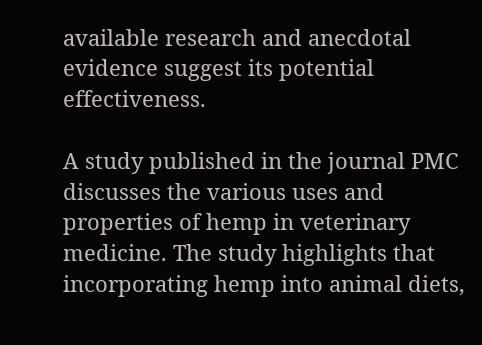available research and anecdotal evidence suggest its potential effectiveness.

A study published in the journal PMC discusses the various uses and properties of hemp in veterinary medicine. The study highlights that incorporating hemp into animal diets,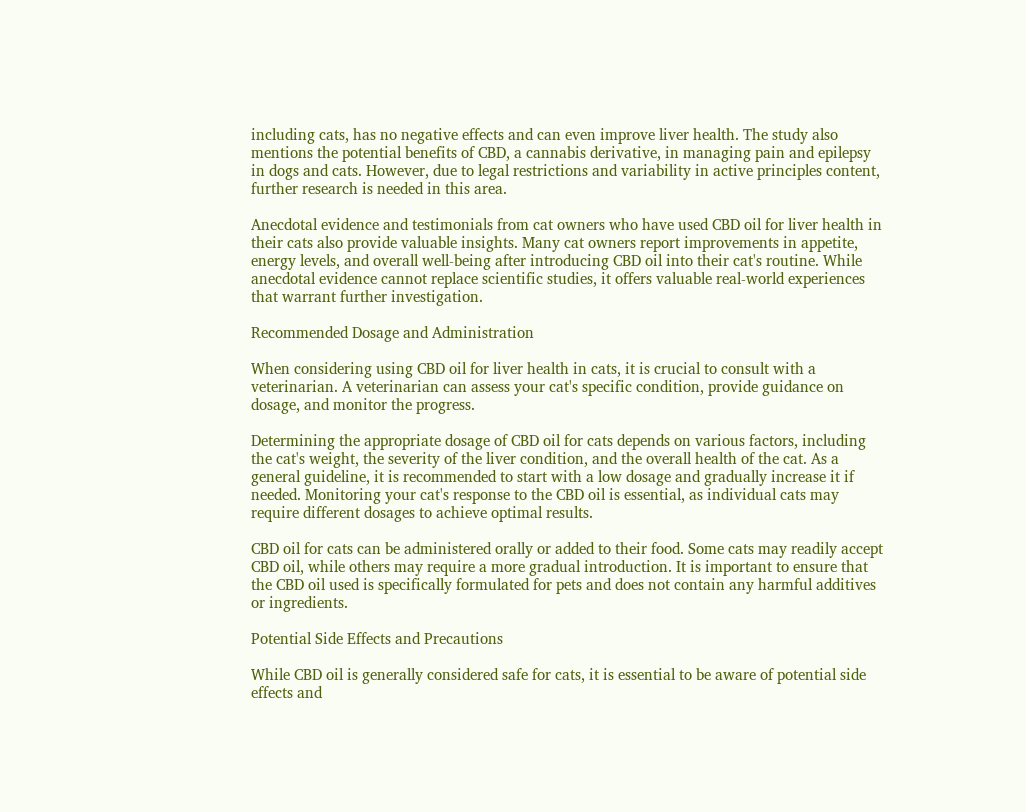including cats, has no negative effects and can even improve liver health. The study also mentions the potential benefits of CBD, a cannabis derivative, in managing pain and epilepsy in dogs and cats. However, due to legal restrictions and variability in active principles content, further research is needed in this area.

Anecdotal evidence and testimonials from cat owners who have used CBD oil for liver health in their cats also provide valuable insights. Many cat owners report improvements in appetite, energy levels, and overall well-being after introducing CBD oil into their cat's routine. While anecdotal evidence cannot replace scientific studies, it offers valuable real-world experiences that warrant further investigation.

Recommended Dosage and Administration

When considering using CBD oil for liver health in cats, it is crucial to consult with a veterinarian. A veterinarian can assess your cat's specific condition, provide guidance on dosage, and monitor the progress.

Determining the appropriate dosage of CBD oil for cats depends on various factors, including the cat's weight, the severity of the liver condition, and the overall health of the cat. As a general guideline, it is recommended to start with a low dosage and gradually increase it if needed. Monitoring your cat's response to the CBD oil is essential, as individual cats may require different dosages to achieve optimal results.

CBD oil for cats can be administered orally or added to their food. Some cats may readily accept CBD oil, while others may require a more gradual introduction. It is important to ensure that the CBD oil used is specifically formulated for pets and does not contain any harmful additives or ingredients.

Potential Side Effects and Precautions

While CBD oil is generally considered safe for cats, it is essential to be aware of potential side effects and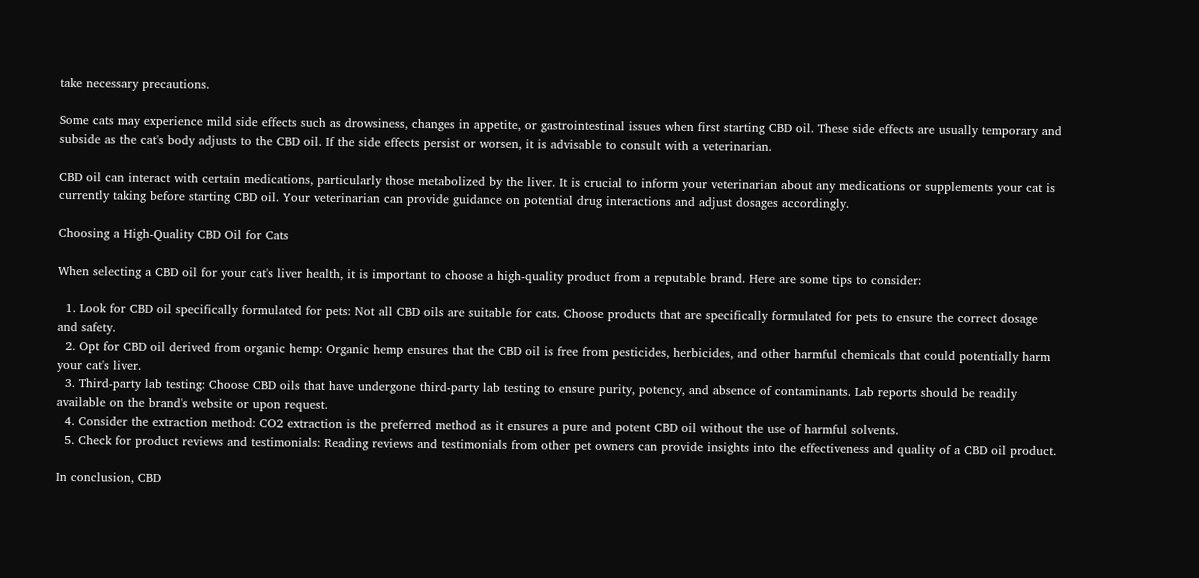take necessary precautions.

Some cats may experience mild side effects such as drowsiness, changes in appetite, or gastrointestinal issues when first starting CBD oil. These side effects are usually temporary and subside as the cat's body adjusts to the CBD oil. If the side effects persist or worsen, it is advisable to consult with a veterinarian.

CBD oil can interact with certain medications, particularly those metabolized by the liver. It is crucial to inform your veterinarian about any medications or supplements your cat is currently taking before starting CBD oil. Your veterinarian can provide guidance on potential drug interactions and adjust dosages accordingly.

Choosing a High-Quality CBD Oil for Cats

When selecting a CBD oil for your cat's liver health, it is important to choose a high-quality product from a reputable brand. Here are some tips to consider:

  1. Look for CBD oil specifically formulated for pets: Not all CBD oils are suitable for cats. Choose products that are specifically formulated for pets to ensure the correct dosage and safety.
  2. Opt for CBD oil derived from organic hemp: Organic hemp ensures that the CBD oil is free from pesticides, herbicides, and other harmful chemicals that could potentially harm your cat's liver.
  3. Third-party lab testing: Choose CBD oils that have undergone third-party lab testing to ensure purity, potency, and absence of contaminants. Lab reports should be readily available on the brand's website or upon request.
  4. Consider the extraction method: CO2 extraction is the preferred method as it ensures a pure and potent CBD oil without the use of harmful solvents.
  5. Check for product reviews and testimonials: Reading reviews and testimonials from other pet owners can provide insights into the effectiveness and quality of a CBD oil product.

In conclusion, CBD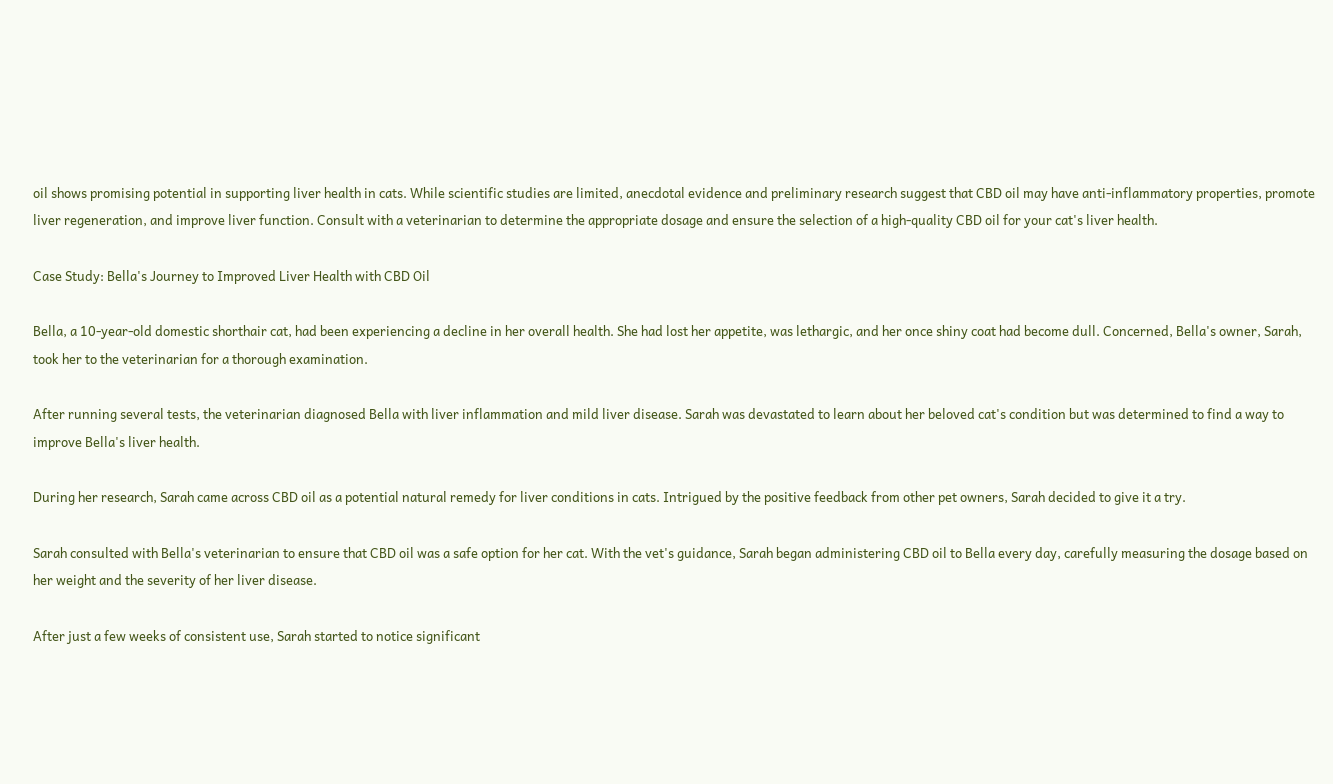oil shows promising potential in supporting liver health in cats. While scientific studies are limited, anecdotal evidence and preliminary research suggest that CBD oil may have anti-inflammatory properties, promote liver regeneration, and improve liver function. Consult with a veterinarian to determine the appropriate dosage and ensure the selection of a high-quality CBD oil for your cat's liver health.

Case Study: Bella's Journey to Improved Liver Health with CBD Oil

Bella, a 10-year-old domestic shorthair cat, had been experiencing a decline in her overall health. She had lost her appetite, was lethargic, and her once shiny coat had become dull. Concerned, Bella's owner, Sarah, took her to the veterinarian for a thorough examination.

After running several tests, the veterinarian diagnosed Bella with liver inflammation and mild liver disease. Sarah was devastated to learn about her beloved cat's condition but was determined to find a way to improve Bella's liver health.

During her research, Sarah came across CBD oil as a potential natural remedy for liver conditions in cats. Intrigued by the positive feedback from other pet owners, Sarah decided to give it a try.

Sarah consulted with Bella's veterinarian to ensure that CBD oil was a safe option for her cat. With the vet's guidance, Sarah began administering CBD oil to Bella every day, carefully measuring the dosage based on her weight and the severity of her liver disease.

After just a few weeks of consistent use, Sarah started to notice significant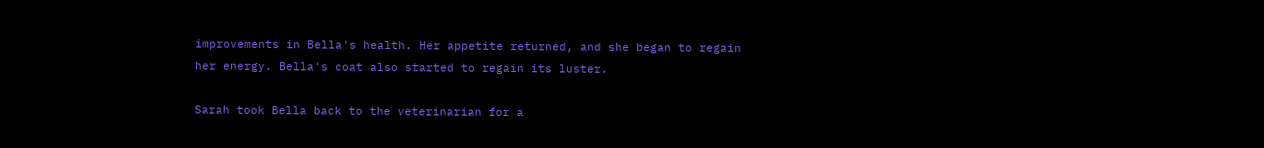improvements in Bella's health. Her appetite returned, and she began to regain her energy. Bella's coat also started to regain its luster.

Sarah took Bella back to the veterinarian for a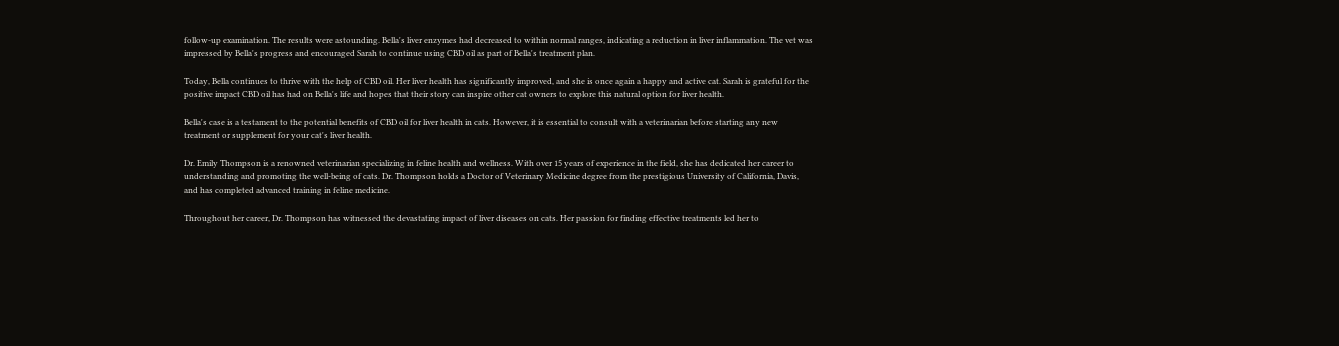follow-up examination. The results were astounding. Bella's liver enzymes had decreased to within normal ranges, indicating a reduction in liver inflammation. The vet was impressed by Bella's progress and encouraged Sarah to continue using CBD oil as part of Bella's treatment plan.

Today, Bella continues to thrive with the help of CBD oil. Her liver health has significantly improved, and she is once again a happy and active cat. Sarah is grateful for the positive impact CBD oil has had on Bella's life and hopes that their story can inspire other cat owners to explore this natural option for liver health.

Bella's case is a testament to the potential benefits of CBD oil for liver health in cats. However, it is essential to consult with a veterinarian before starting any new treatment or supplement for your cat's liver health.

Dr. Emily Thompson is a renowned veterinarian specializing in feline health and wellness. With over 15 years of experience in the field, she has dedicated her career to understanding and promoting the well-being of cats. Dr. Thompson holds a Doctor of Veterinary Medicine degree from the prestigious University of California, Davis, and has completed advanced training in feline medicine.

Throughout her career, Dr. Thompson has witnessed the devastating impact of liver diseases on cats. Her passion for finding effective treatments led her to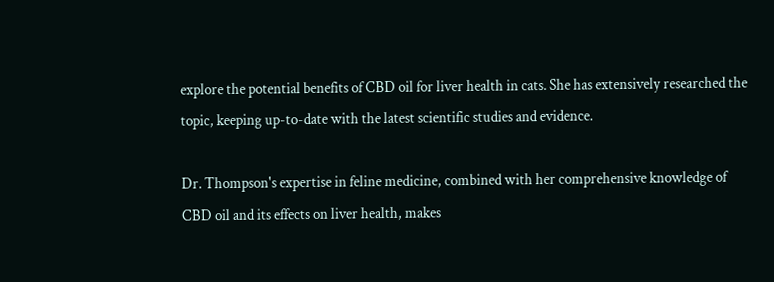explore the potential benefits of CBD oil for liver health in cats. She has extensively researched the topic, keeping up-to-date with the latest scientific studies and evidence.

Dr. Thompson's expertise in feline medicine, combined with her comprehensive knowledge of CBD oil and its effects on liver health, makes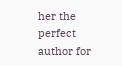her the perfect author for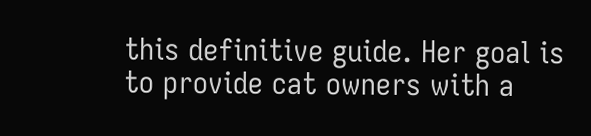this definitive guide. Her goal is to provide cat owners with a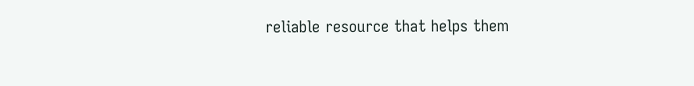reliable resource that helps them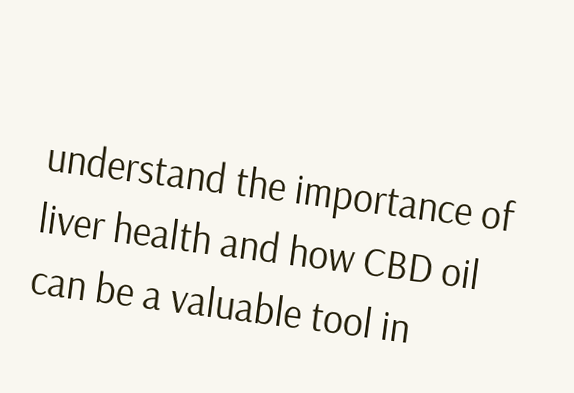understand the importance of liver health and how CBD oil can be a valuable tool in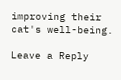improving their cat's well-being.

Leave a Reply